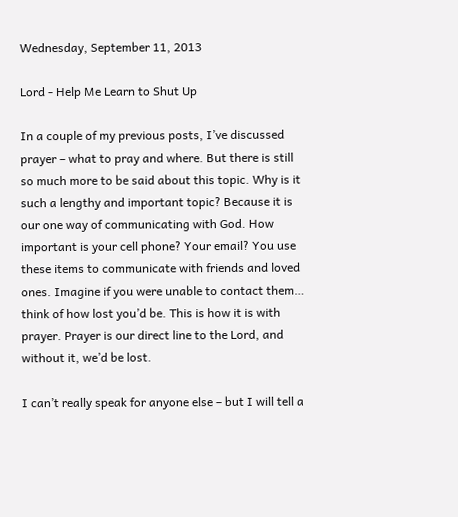Wednesday, September 11, 2013

Lord - Help Me Learn to Shut Up

In a couple of my previous posts, I’ve discussed prayer – what to pray and where. But there is still so much more to be said about this topic. Why is it such a lengthy and important topic? Because it is our one way of communicating with God. How important is your cell phone? Your email? You use these items to communicate with friends and loved ones. Imagine if you were unable to contact them… think of how lost you’d be. This is how it is with prayer. Prayer is our direct line to the Lord, and without it, we’d be lost.

I can’t really speak for anyone else – but I will tell a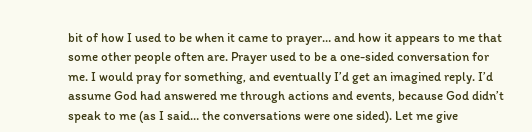bit of how I used to be when it came to prayer… and how it appears to me that some other people often are. Prayer used to be a one-sided conversation for me. I would pray for something, and eventually I’d get an imagined reply. I’d assume God had answered me through actions and events, because God didn’t speak to me (as I said… the conversations were one sided). Let me give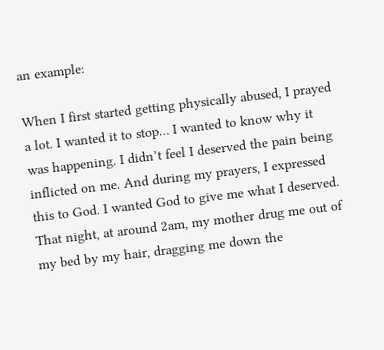an example:

When I first started getting physically abused, I prayed a lot. I wanted it to stop… I wanted to know why it was happening. I didn’t feel I deserved the pain being inflicted on me. And during my prayers, I expressed this to God. I wanted God to give me what I deserved. That night, at around 2am, my mother drug me out of my bed by my hair, dragging me down the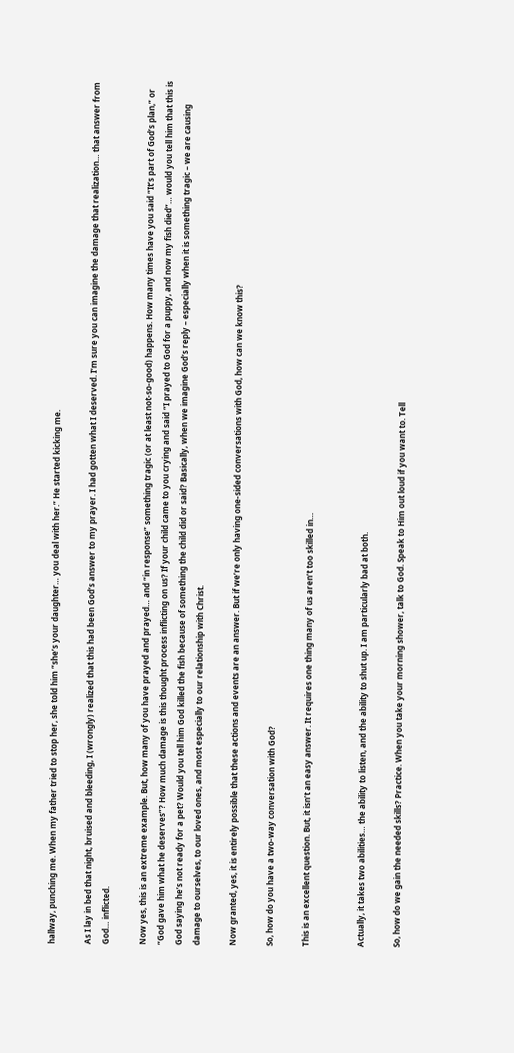hallway, punching me. When my father tried to stop her, she told him “she’s your daughter… you deal with her.” He started kicking me.

As I lay in bed that night, bruised and bleeding, I (wrongly) realized that this had been God’s answer to my prayer. I had gotten what I deserved. I’m sure you can imagine the damage that realization… that answer from God… inflicted.

Now yes, this is an extreme example. But, how many of you have prayed and prayed… and “in response” something tragic (or at least not-so-good) happens. How many times have you said “It’s part of God’s plan,” or “God gave him what he deserves”? How much damage is this thought process inflicting on us? If your child came to you crying and said “I prayed to God for a puppy, and now my fish died”… would you tell him that this is God saying he’s not ready for a pet? Would you tell him God killed the fish because of something the child did or said? Basically, when we imagine God’s reply – especially when it is something tragic – we are causing damage to ourselves, to our loved ones, and most especially to our relationship with Christ.

Now granted, yes, it is entirely possible that these actions and events are an answer. But if we’re only having one-sided conversations with God, how can we know this?

So, how do you have a two-way conversation with God?

This is an excellent question. But, it isn’t an easy answer. It requires one thing many of us aren’t too skilled in…


Actually, it takes two abilities… the ability to listen, and the ability to shut up. I am particularly bad at both.

So, how do we gain the needed skills? Practice. When you take your morning shower, talk to God. Speak to Him out loud if you want to. Tell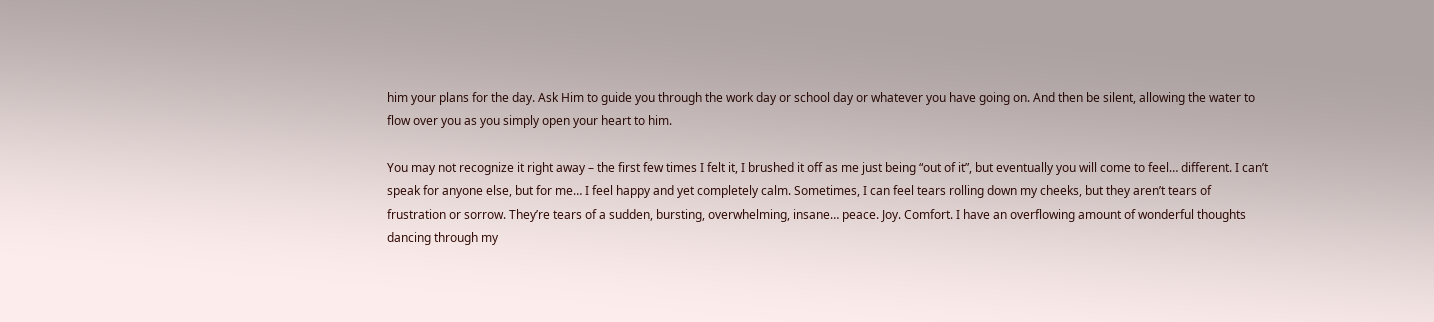him your plans for the day. Ask Him to guide you through the work day or school day or whatever you have going on. And then be silent, allowing the water to flow over you as you simply open your heart to him.

You may not recognize it right away – the first few times I felt it, I brushed it off as me just being “out of it”, but eventually you will come to feel… different. I can’t speak for anyone else, but for me… I feel happy and yet completely calm. Sometimes, I can feel tears rolling down my cheeks, but they aren’t tears of frustration or sorrow. They’re tears of a sudden, bursting, overwhelming, insane… peace. Joy. Comfort. I have an overflowing amount of wonderful thoughts dancing through my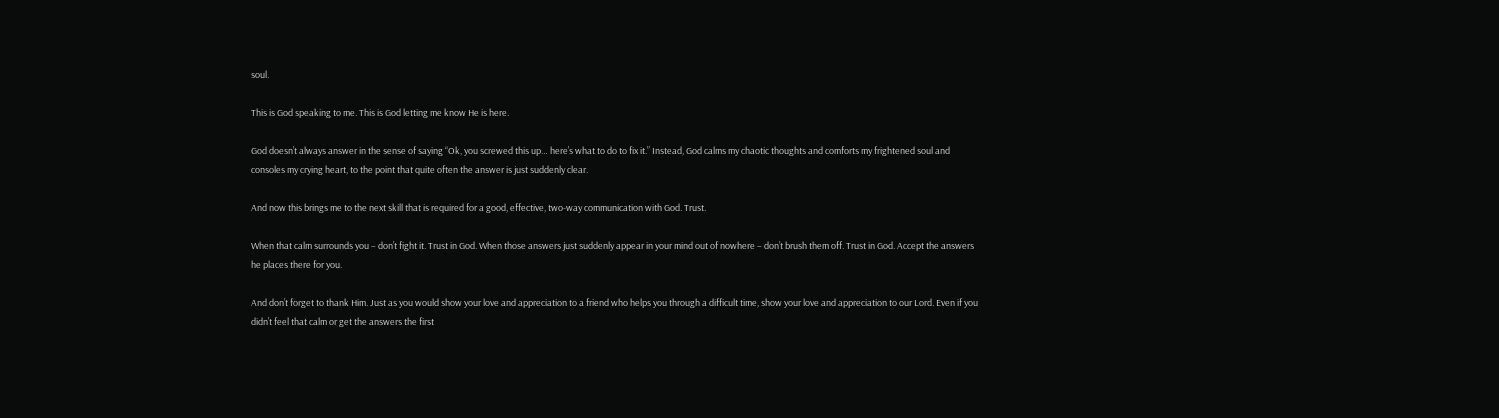soul.

This is God speaking to me. This is God letting me know He is here.

God doesn’t always answer in the sense of saying “Ok, you screwed this up… here’s what to do to fix it.” Instead, God calms my chaotic thoughts and comforts my frightened soul and consoles my crying heart, to the point that quite often the answer is just suddenly clear.

And now this brings me to the next skill that is required for a good, effective, two-way communication with God. Trust.

When that calm surrounds you – don’t fight it. Trust in God. When those answers just suddenly appear in your mind out of nowhere – don’t brush them off. Trust in God. Accept the answers he places there for you.

And don’t forget to thank Him. Just as you would show your love and appreciation to a friend who helps you through a difficult time, show your love and appreciation to our Lord. Even if you didn’t feel that calm or get the answers the first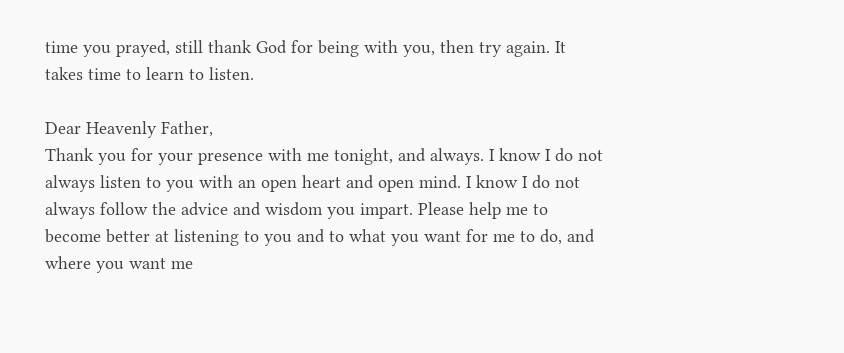time you prayed, still thank God for being with you, then try again. It takes time to learn to listen.

Dear Heavenly Father,
Thank you for your presence with me tonight, and always. I know I do not always listen to you with an open heart and open mind. I know I do not always follow the advice and wisdom you impart. Please help me to become better at listening to you and to what you want for me to do, and where you want me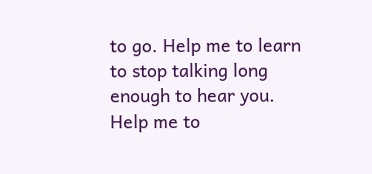to go. Help me to learn to stop talking long enough to hear you. Help me to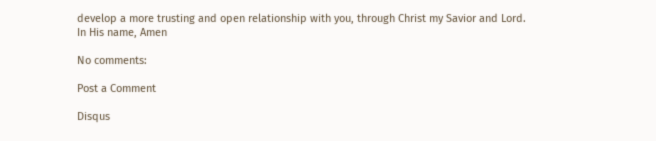develop a more trusting and open relationship with you, through Christ my Savior and Lord.
In His name, Amen

No comments:

Post a Comment

Disqus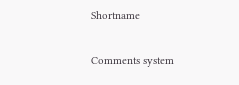Shortname

Comments system